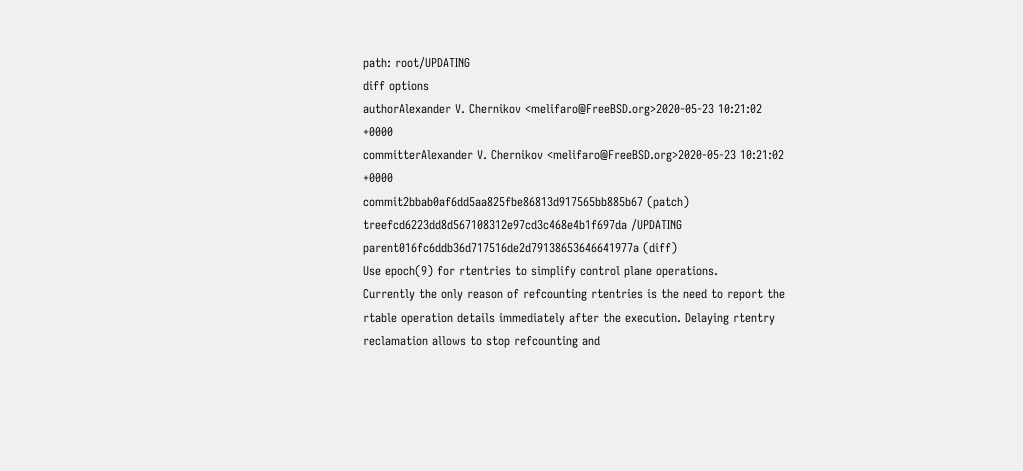path: root/UPDATING
diff options
authorAlexander V. Chernikov <melifaro@FreeBSD.org>2020-05-23 10:21:02 +0000
committerAlexander V. Chernikov <melifaro@FreeBSD.org>2020-05-23 10:21:02 +0000
commit2bbab0af6dd5aa825fbe86813d917565bb885b67 (patch)
treefcd6223dd8d567108312e97cd3c468e4b1f697da /UPDATING
parent016fc6ddb36d717516de2d79138653646641977a (diff)
Use epoch(9) for rtentries to simplify control plane operations.
Currently the only reason of refcounting rtentries is the need to report the rtable operation details immediately after the execution. Delaying rtentry reclamation allows to stop refcounting and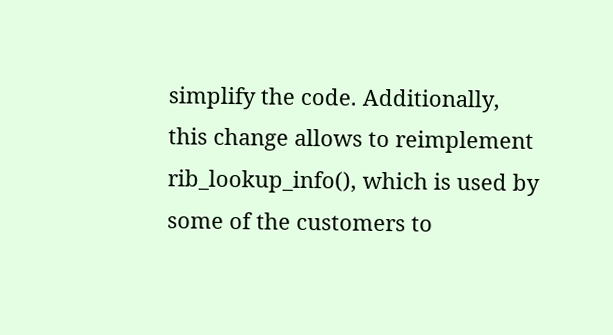simplify the code. Additionally, this change allows to reimplement rib_lookup_info(), which is used by some of the customers to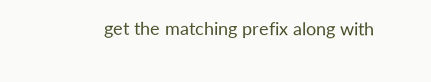get the matching prefix along with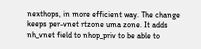nexthops, in more efficient way. The change keeps per-vnet rtzone uma zone. It adds nh_vnet field to nhop_priv to be able to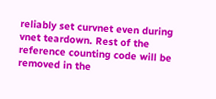reliably set curvnet even during vnet teardown. Rest of the reference counting code will be removed in the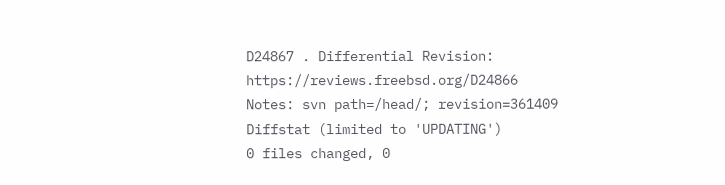D24867 . Differential Revision: https://reviews.freebsd.org/D24866
Notes: svn path=/head/; revision=361409
Diffstat (limited to 'UPDATING')
0 files changed, 0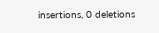insertions, 0 deletions